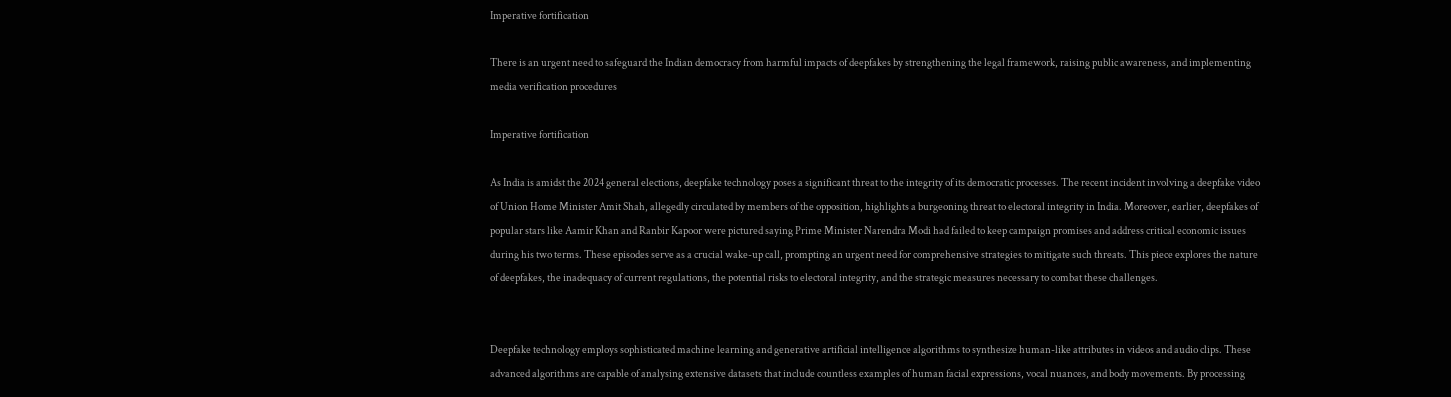Imperative fortification

There is an urgent need to safeguard the Indian democracy from harmful impacts of deepfakes by strengthening the legal framework, raising public awareness, and implementing media verification procedures

Imperative fortification

As India is amidst the 2024 general elections, deepfake technology poses a significant threat to the integrity of its democratic processes. The recent incident involving a deepfake video of Union Home Minister Amit Shah, allegedly circulated by members of the opposition, highlights a burgeoning threat to electoral integrity in India. Moreover, earlier, deepfakes of popular stars like Aamir Khan and Ranbir Kapoor were pictured saying Prime Minister Narendra Modi had failed to keep campaign promises and address critical economic issues during his two terms. These episodes serve as a crucial wake-up call, prompting an urgent need for comprehensive strategies to mitigate such threats. This piece explores the nature of deepfakes, the inadequacy of current regulations, the potential risks to electoral integrity, and the strategic measures necessary to combat these challenges.


Deepfake technology employs sophisticated machine learning and generative artificial intelligence algorithms to synthesize human-like attributes in videos and audio clips. These advanced algorithms are capable of analysing extensive datasets that include countless examples of human facial expressions, vocal nuances, and body movements. By processing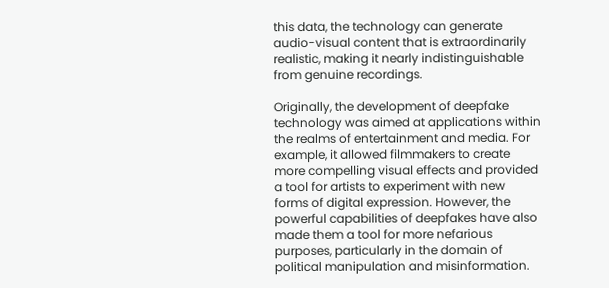this data, the technology can generate audio-visual content that is extraordinarily realistic, making it nearly indistinguishable from genuine recordings.

Originally, the development of deepfake technology was aimed at applications within the realms of entertainment and media. For example, it allowed filmmakers to create more compelling visual effects and provided a tool for artists to experiment with new forms of digital expression. However, the powerful capabilities of deepfakes have also made them a tool for more nefarious purposes, particularly in the domain of political manipulation and misinformation.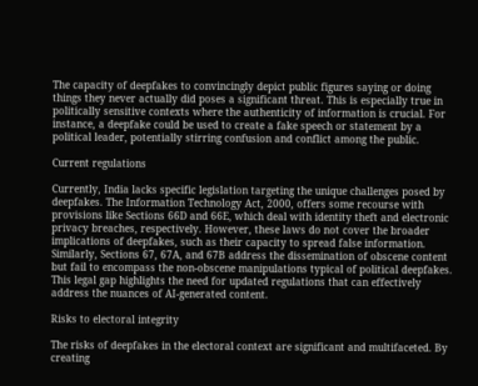The capacity of deepfakes to convincingly depict public figures saying or doing things they never actually did poses a significant threat. This is especially true in politically sensitive contexts where the authenticity of information is crucial. For instance, a deepfake could be used to create a fake speech or statement by a political leader, potentially stirring confusion and conflict among the public.

Current regulations

Currently, India lacks specific legislation targeting the unique challenges posed by deepfakes. The Information Technology Act, 2000, offers some recourse with provisions like Sections 66D and 66E, which deal with identity theft and electronic privacy breaches, respectively. However, these laws do not cover the broader implications of deepfakes, such as their capacity to spread false information. Similarly, Sections 67, 67A, and 67B address the dissemination of obscene content but fail to encompass the non-obscene manipulations typical of political deepfakes. This legal gap highlights the need for updated regulations that can effectively address the nuances of AI-generated content.

Risks to electoral integrity

The risks of deepfakes in the electoral context are significant and multifaceted. By creating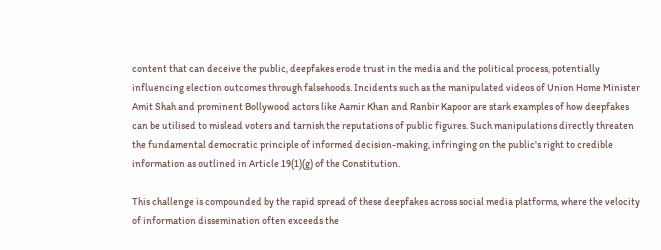content that can deceive the public, deepfakes erode trust in the media and the political process, potentially influencing election outcomes through falsehoods. Incidents such as the manipulated videos of Union Home Minister Amit Shah and prominent Bollywood actors like Aamir Khan and Ranbir Kapoor are stark examples of how deepfakes can be utilised to mislead voters and tarnish the reputations of public figures. Such manipulations directly threaten the fundamental democratic principle of informed decision-making, infringing on the public's right to credible information as outlined in Article 19(1)(g) of the Constitution.

This challenge is compounded by the rapid spread of these deepfakes across social media platforms, where the velocity of information dissemination often exceeds the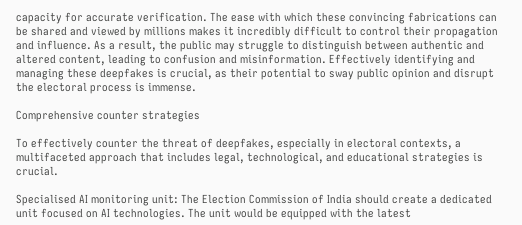capacity for accurate verification. The ease with which these convincing fabrications can be shared and viewed by millions makes it incredibly difficult to control their propagation and influence. As a result, the public may struggle to distinguish between authentic and altered content, leading to confusion and misinformation. Effectively identifying and managing these deepfakes is crucial, as their potential to sway public opinion and disrupt the electoral process is immense.

Comprehensive counter strategies

To effectively counter the threat of deepfakes, especially in electoral contexts, a multifaceted approach that includes legal, technological, and educational strategies is crucial.

Specialised AI monitoring unit: The Election Commission of India should create a dedicated unit focused on AI technologies. The unit would be equipped with the latest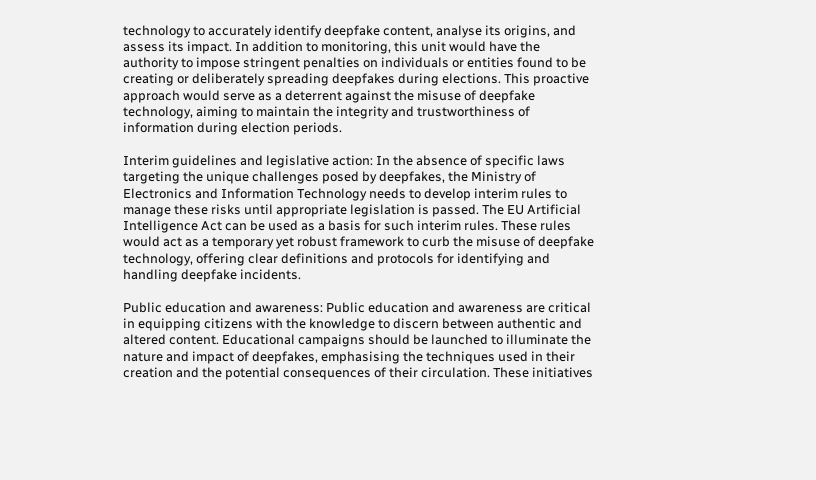technology to accurately identify deepfake content, analyse its origins, and assess its impact. In addition to monitoring, this unit would have the authority to impose stringent penalties on individuals or entities found to be creating or deliberately spreading deepfakes during elections. This proactive approach would serve as a deterrent against the misuse of deepfake technology, aiming to maintain the integrity and trustworthiness of information during election periods.

Interim guidelines and legislative action: In the absence of specific laws targeting the unique challenges posed by deepfakes, the Ministry of Electronics and Information Technology needs to develop interim rules to manage these risks until appropriate legislation is passed. The EU Artificial Intelligence Act can be used as a basis for such interim rules. These rules would act as a temporary yet robust framework to curb the misuse of deepfake technology, offering clear definitions and protocols for identifying and handling deepfake incidents.

Public education and awareness: Public education and awareness are critical in equipping citizens with the knowledge to discern between authentic and altered content. Educational campaigns should be launched to illuminate the nature and impact of deepfakes, emphasising the techniques used in their creation and the potential consequences of their circulation. These initiatives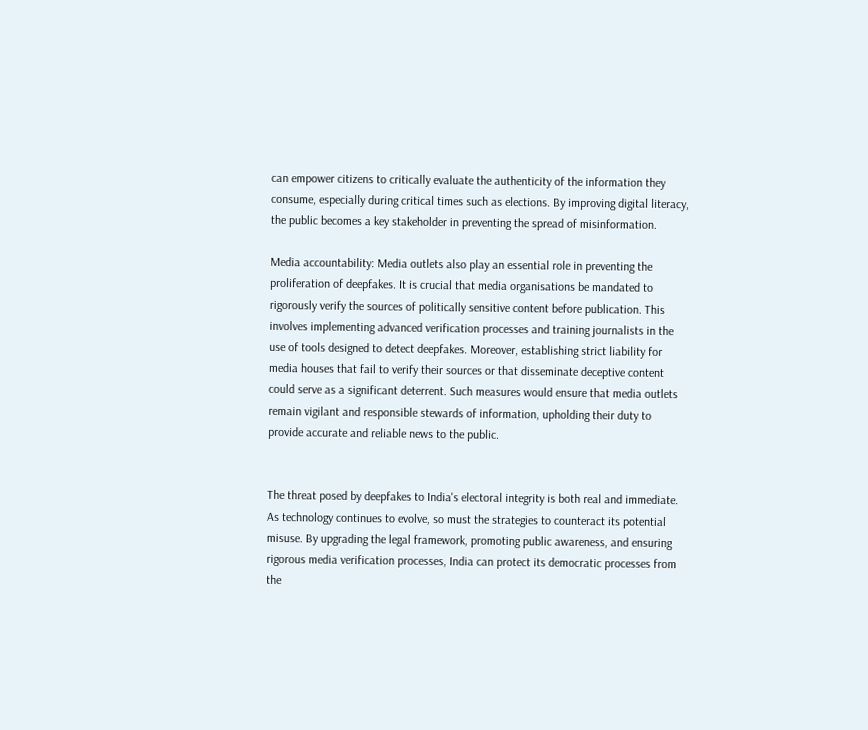can empower citizens to critically evaluate the authenticity of the information they consume, especially during critical times such as elections. By improving digital literacy, the public becomes a key stakeholder in preventing the spread of misinformation.

Media accountability: Media outlets also play an essential role in preventing the proliferation of deepfakes. It is crucial that media organisations be mandated to rigorously verify the sources of politically sensitive content before publication. This involves implementing advanced verification processes and training journalists in the use of tools designed to detect deepfakes. Moreover, establishing strict liability for media houses that fail to verify their sources or that disseminate deceptive content could serve as a significant deterrent. Such measures would ensure that media outlets remain vigilant and responsible stewards of information, upholding their duty to provide accurate and reliable news to the public.


The threat posed by deepfakes to India's electoral integrity is both real and immediate. As technology continues to evolve, so must the strategies to counteract its potential misuse. By upgrading the legal framework, promoting public awareness, and ensuring rigorous media verification processes, India can protect its democratic processes from the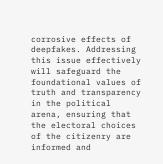corrosive effects of deepfakes. Addressing this issue effectively will safeguard the foundational values of truth and transparency in the political arena, ensuring that the electoral choices of the citizenry are informed and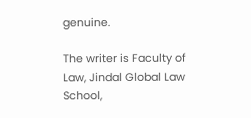genuine.

The writer is Faculty of Law, Jindal Global Law School,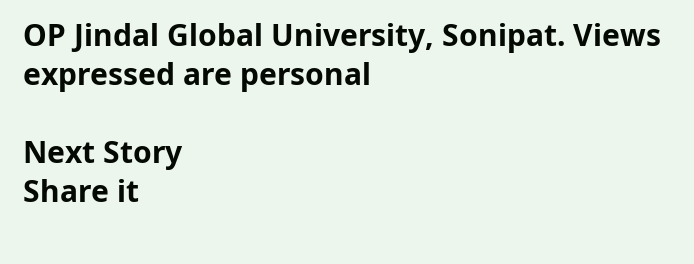OP Jindal Global University, Sonipat. Views expressed are personal

Next Story
Share it